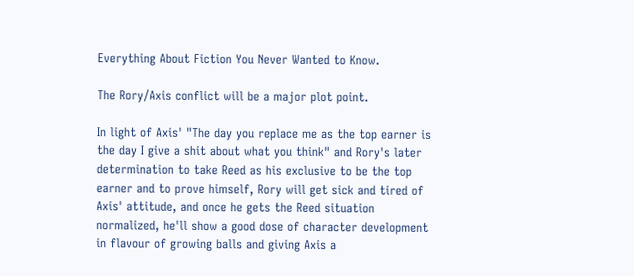Everything About Fiction You Never Wanted to Know.

The Rory/Axis conflict will be a major plot point.

In light of Axis' "The day you replace me as the top earner is the day I give a shit about what you think" and Rory's later determination to take Reed as his exclusive to be the top earner and to prove himself, Rory will get sick and tired of Axis' attitude, and once he gets the Reed situation normalized, he'll show a good dose of character development in flavour of growing balls and giving Axis a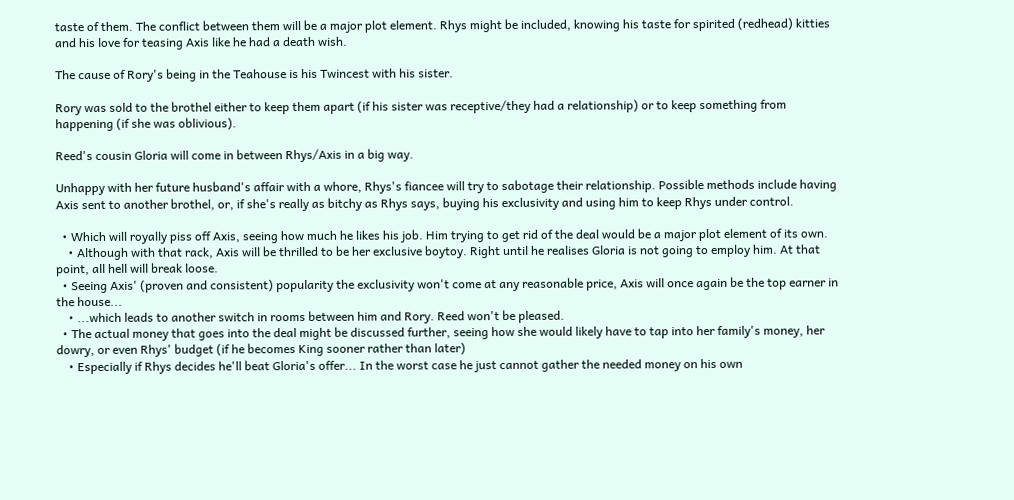taste of them. The conflict between them will be a major plot element. Rhys might be included, knowing his taste for spirited (redhead) kitties and his love for teasing Axis like he had a death wish.

The cause of Rory's being in the Teahouse is his Twincest with his sister.

Rory was sold to the brothel either to keep them apart (if his sister was receptive/they had a relationship) or to keep something from happening (if she was oblivious).

Reed's cousin Gloria will come in between Rhys/Axis in a big way.

Unhappy with her future husband's affair with a whore, Rhys's fiancee will try to sabotage their relationship. Possible methods include having Axis sent to another brothel, or, if she's really as bitchy as Rhys says, buying his exclusivity and using him to keep Rhys under control.

  • Which will royally piss off Axis, seeing how much he likes his job. Him trying to get rid of the deal would be a major plot element of its own.
    • Although with that rack, Axis will be thrilled to be her exclusive boytoy. Right until he realises Gloria is not going to employ him. At that point, all hell will break loose.
  • Seeing Axis' (proven and consistent) popularity the exclusivity won't come at any reasonable price, Axis will once again be the top earner in the house...
    • ...which leads to another switch in rooms between him and Rory. Reed won't be pleased.
  • The actual money that goes into the deal might be discussed further, seeing how she would likely have to tap into her family's money, her dowry, or even Rhys' budget (if he becomes King sooner rather than later)
    • Especially if Rhys decides he'll beat Gloria's offer... In the worst case he just cannot gather the needed money on his own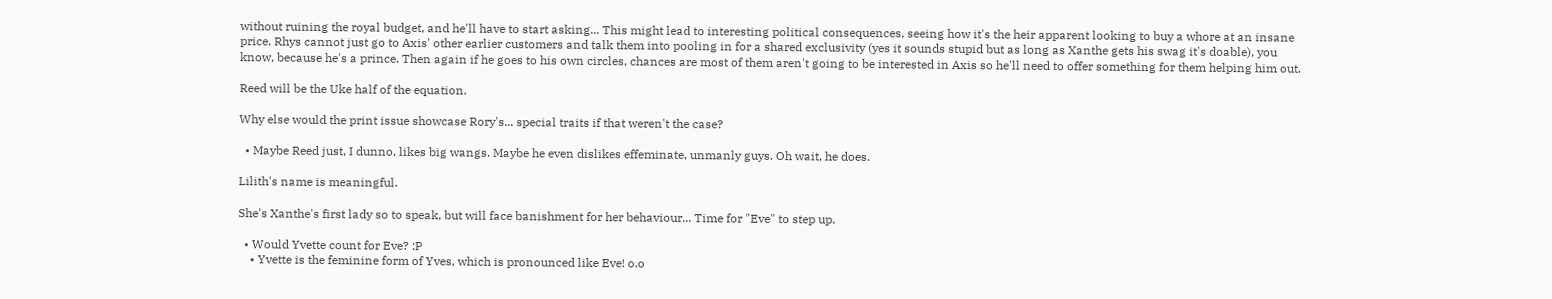without ruining the royal budget, and he'll have to start asking... This might lead to interesting political consequences, seeing how it's the heir apparent looking to buy a whore at an insane price. Rhys cannot just go to Axis' other earlier customers and talk them into pooling in for a shared exclusivity (yes it sounds stupid but as long as Xanthe gets his swag it's doable), you know, because he's a prince. Then again if he goes to his own circles, chances are most of them aren't going to be interested in Axis so he'll need to offer something for them helping him out.

Reed will be the Uke half of the equation.

Why else would the print issue showcase Rory's... special traits if that weren't the case?

  • Maybe Reed just, I dunno, likes big wangs. Maybe he even dislikes effeminate, unmanly guys. Oh wait, he does.

Lilith's name is meaningful.

She's Xanthe's first lady so to speak, but will face banishment for her behaviour... Time for "Eve" to step up.

  • Would Yvette count for Eve? :P
    • Yvette is the feminine form of Yves, which is pronounced like Eve! o.o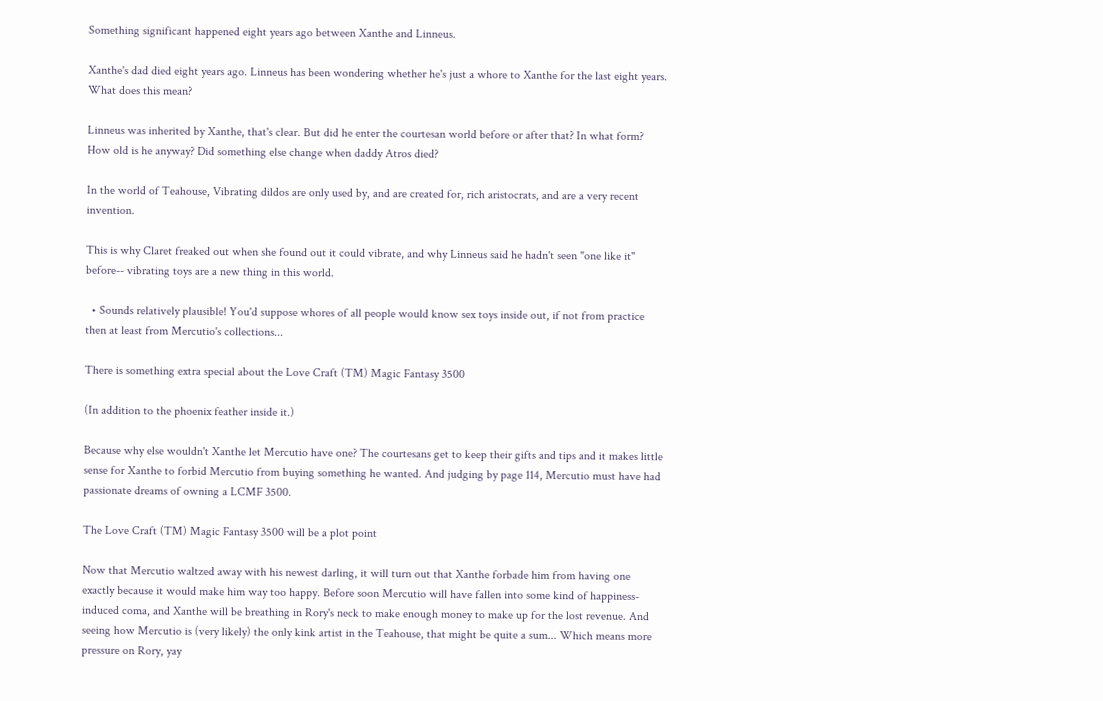Something significant happened eight years ago between Xanthe and Linneus.

Xanthe's dad died eight years ago. Linneus has been wondering whether he's just a whore to Xanthe for the last eight years. What does this mean?

Linneus was inherited by Xanthe, that's clear. But did he enter the courtesan world before or after that? In what form? How old is he anyway? Did something else change when daddy Atros died?

In the world of Teahouse, Vibrating dildos are only used by, and are created for, rich aristocrats, and are a very recent invention.

This is why Claret freaked out when she found out it could vibrate, and why Linneus said he hadn't seen "one like it" before-- vibrating toys are a new thing in this world.

  • Sounds relatively plausible! You'd suppose whores of all people would know sex toys inside out, if not from practice then at least from Mercutio's collections...

There is something extra special about the Love Craft (TM) Magic Fantasy 3500

(In addition to the phoenix feather inside it.)

Because why else wouldn't Xanthe let Mercutio have one? The courtesans get to keep their gifts and tips and it makes little sense for Xanthe to forbid Mercutio from buying something he wanted. And judging by page 114, Mercutio must have had passionate dreams of owning a LCMF 3500.

The Love Craft (TM) Magic Fantasy 3500 will be a plot point

Now that Mercutio waltzed away with his newest darling, it will turn out that Xanthe forbade him from having one exactly because it would make him way too happy. Before soon Mercutio will have fallen into some kind of happiness-induced coma, and Xanthe will be breathing in Rory's neck to make enough money to make up for the lost revenue. And seeing how Mercutio is (very likely) the only kink artist in the Teahouse, that might be quite a sum... Which means more pressure on Rory, yay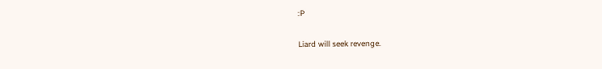:P

Liard will seek revenge.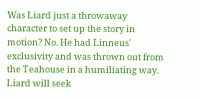Was Liard just a throwaway character to set up the story in motion? No. He had Linneus' exclusivity and was thrown out from the Teahouse in a humiliating way. Liard will seek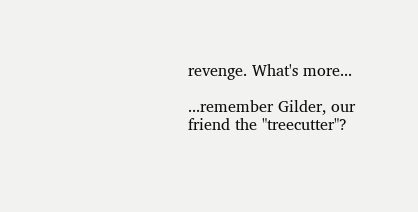revenge. What's more...

...remember Gilder, our friend the "treecutter"?